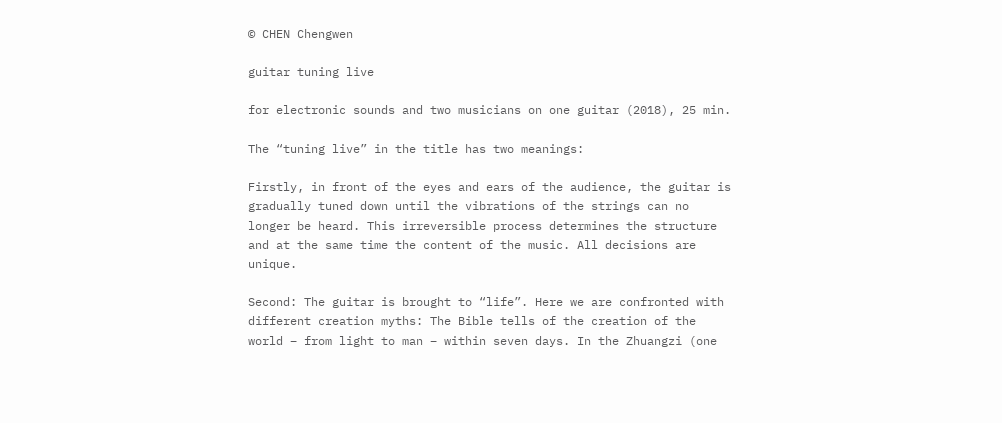© CHEN Chengwen

guitar tuning live

for electronic sounds and two musicians on one guitar (2018), 25 min.

The “tuning live” in the title has two meanings:

Firstly, in front of the eyes and ears of the audience, the guitar is gradually tuned down until the vibrations of the strings can no longer be heard. This irreversible process determines the structure and at the same time the content of the music. All decisions are unique.

Second: The guitar is brought to “life”. Here we are confronted with different creation myths: The Bible tells of the creation of the world – from light to man – within seven days. In the Zhuangzi (one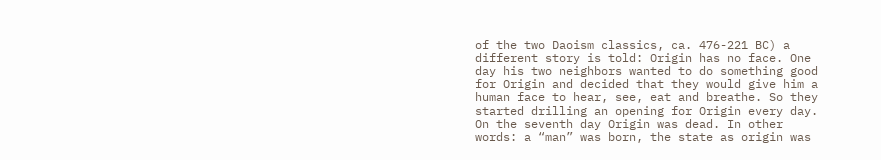of the two Daoism classics, ca. 476-221 BC) a different story is told: Origin has no face. One day his two neighbors wanted to do something good for Origin and decided that they would give him a human face to hear, see, eat and breathe. So they started drilling an opening for Origin every day. On the seventh day Origin was dead. In other words: a “man” was born, the state as origin was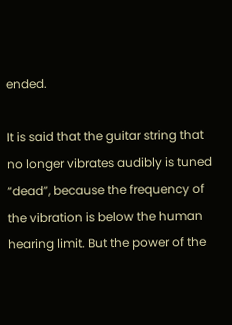ended.

It is said that the guitar string that no longer vibrates audibly is tuned “dead”, because the frequency of the vibration is below the human hearing limit. But the power of the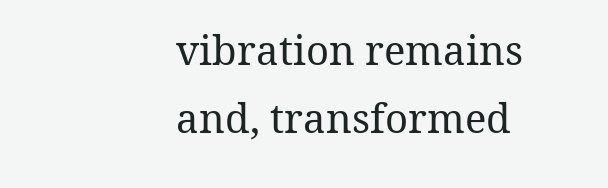vibration remains and, transformed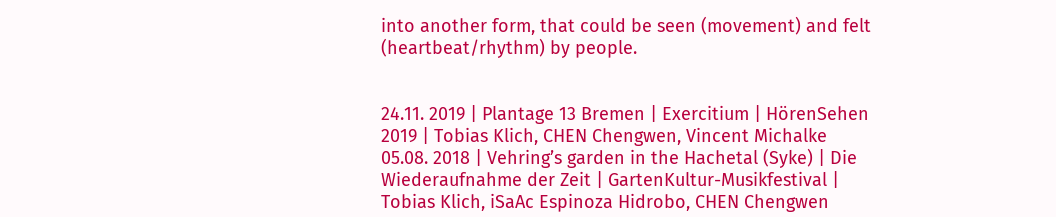into another form, that could be seen (movement) and felt (heartbeat/rhythm) by people.


24.11. 2019 | Plantage 13 Bremen | Exercitium | HörenSehen 2019 | Tobias Klich, CHEN Chengwen, Vincent Michalke
05.08. 2018 | Vehring’s garden in the Hachetal (Syke) | Die Wiederaufnahme der Zeit | GartenKultur-Musikfestival | Tobias Klich, iSaAc Espinoza Hidrobo, CHEN Chengwen